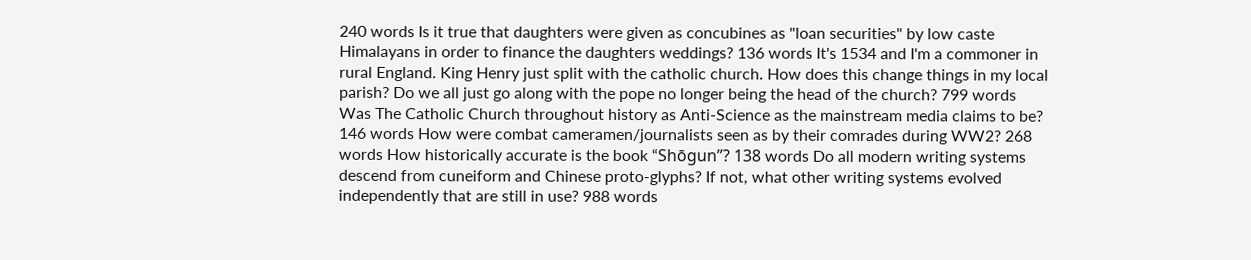240 words Is it true that daughters were given as concubines as "loan securities" by low caste Himalayans in order to finance the daughters weddings? 136 words It's 1534 and I'm a commoner in rural England. King Henry just split with the catholic church. How does this change things in my local parish? Do we all just go along with the pope no longer being the head of the church? 799 words Was The Catholic Church throughout history as Anti-Science as the mainstream media claims to be? 146 words How were combat cameramen/journalists seen as by their comrades during WW2? 268 words How historically accurate is the book “Shōgun”? 138 words Do all modern writing systems descend from cuneiform and Chinese proto-glyphs? If not, what other writing systems evolved independently that are still in use? 988 words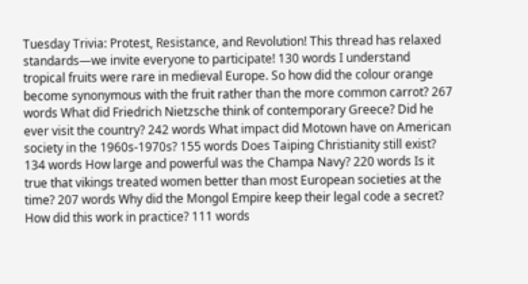Tuesday Trivia: Protest, Resistance, and Revolution! This thread has relaxed standards—we invite everyone to participate! 130 words I understand tropical fruits were rare in medieval Europe. So how did the colour orange become synonymous with the fruit rather than the more common carrot? 267 words What did Friedrich Nietzsche think of contemporary Greece? Did he ever visit the country? 242 words What impact did Motown have on American society in the 1960s-1970s? 155 words Does Taiping Christianity still exist? 134 words How large and powerful was the Champa Navy? 220 words Is it true that vikings treated women better than most European societies at the time? 207 words Why did the Mongol Empire keep their legal code a secret? How did this work in practice? 111 words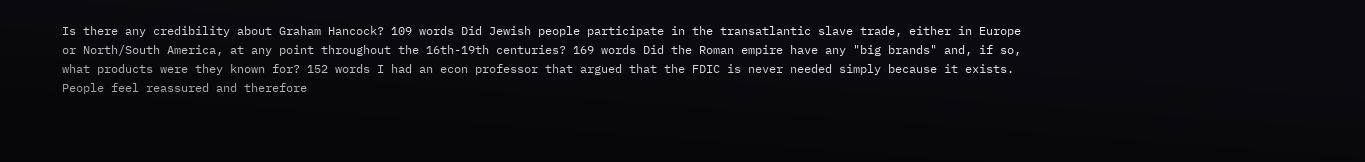Is there any credibility about Graham Hancock? 109 words Did Jewish people participate in the transatlantic slave trade, either in Europe or North/South America, at any point throughout the 16th-19th centuries? 169 words Did the Roman empire have any "big brands" and, if so, what products were they known for? 152 words I had an econ professor that argued that the FDIC is never needed simply because it exists. People feel reassured and therefore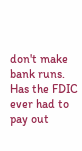don't make bank runs. Has the FDIC ever had to pay out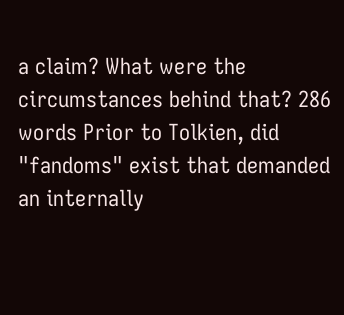a claim? What were the circumstances behind that? 286 words Prior to Tolkien, did "fandoms" exist that demanded an internally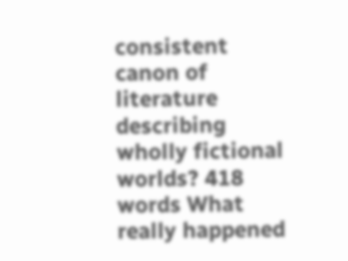consistent canon of literature describing wholly fictional worlds? 418 words What really happened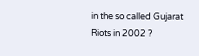in the so called Gujarat Riots in 2002 ?